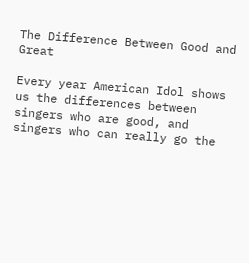The Difference Between Good and Great

Every year American Idol shows us the differences between singers who are good, and singers who can really go the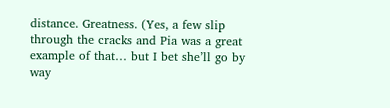distance. Greatness. (Yes, a few slip through the cracks and Pia was a great example of that… but I bet she’ll go by way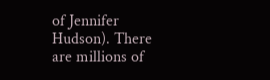of Jennifer Hudson). There are millions of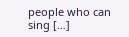people who can sing […]